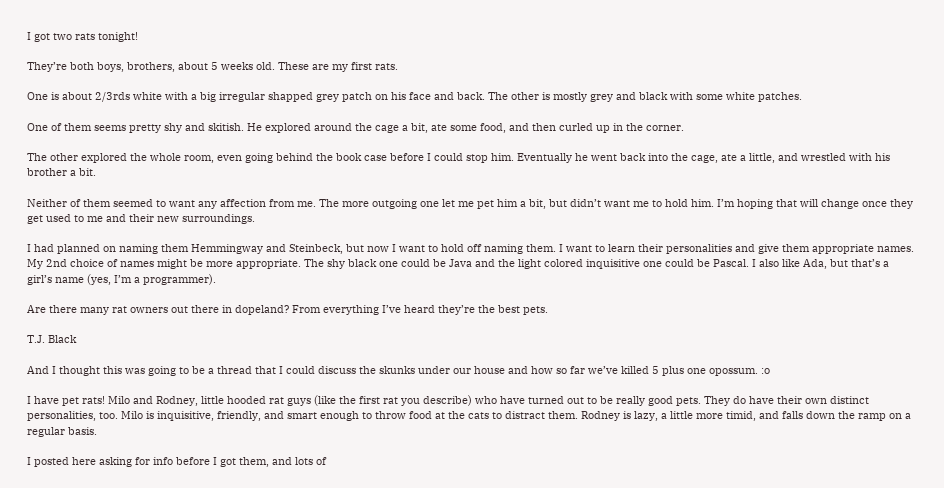I got two rats tonight!

They’re both boys, brothers, about 5 weeks old. These are my first rats.

One is about 2/3rds white with a big irregular shapped grey patch on his face and back. The other is mostly grey and black with some white patches.

One of them seems pretty shy and skitish. He explored around the cage a bit, ate some food, and then curled up in the corner.

The other explored the whole room, even going behind the book case before I could stop him. Eventually he went back into the cage, ate a little, and wrestled with his brother a bit.

Neither of them seemed to want any affection from me. The more outgoing one let me pet him a bit, but didn’t want me to hold him. I’m hoping that will change once they get used to me and their new surroundings.

I had planned on naming them Hemmingway and Steinbeck, but now I want to hold off naming them. I want to learn their personalities and give them appropriate names. My 2nd choice of names might be more appropriate. The shy black one could be Java and the light colored inquisitive one could be Pascal. I also like Ada, but that’s a girl’s name (yes, I’m a programmer).

Are there many rat owners out there in dopeland? From everything I’ve heard they’re the best pets.

T.J. Black

And I thought this was going to be a thread that I could discuss the skunks under our house and how so far we’ve killed 5 plus one opossum. :o

I have pet rats! Milo and Rodney, little hooded rat guys (like the first rat you describe) who have turned out to be really good pets. They do have their own distinct personalities, too. Milo is inquisitive, friendly, and smart enough to throw food at the cats to distract them. Rodney is lazy, a little more timid, and falls down the ramp on a regular basis.

I posted here asking for info before I got them, and lots of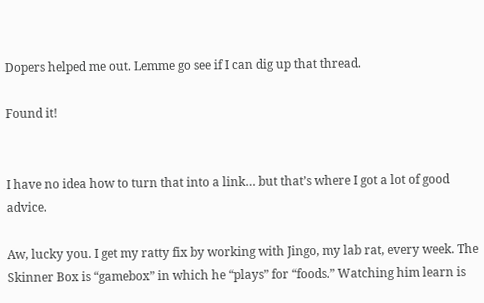Dopers helped me out. Lemme go see if I can dig up that thread.

Found it!


I have no idea how to turn that into a link… but that’s where I got a lot of good advice.

Aw, lucky you. I get my ratty fix by working with Jingo, my lab rat, every week. The Skinner Box is “gamebox” in which he “plays” for “foods.” Watching him learn is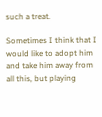such a treat.

Sometimes I think that I would like to adopt him and take him away from all this, but playing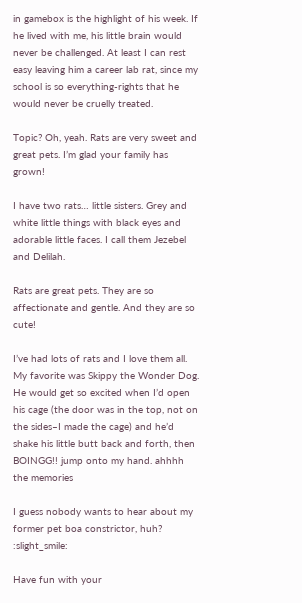in gamebox is the highlight of his week. If he lived with me, his little brain would never be challenged. At least I can rest easy leaving him a career lab rat, since my school is so everything-rights that he would never be cruelly treated.

Topic? Oh, yeah. Rats are very sweet and great pets. I’m glad your family has grown!

I have two rats… little sisters. Grey and white little things with black eyes and adorable little faces. I call them Jezebel and Delilah.

Rats are great pets. They are so affectionate and gentle. And they are so cute!

I’ve had lots of rats and I love them all. My favorite was Skippy the Wonder Dog. He would get so excited when I’d open his cage (the door was in the top, not on the sides–I made the cage) and he’d shake his little butt back and forth, then BOINGG!! jump onto my hand. ahhhh the memories

I guess nobody wants to hear about my former pet boa constrictor, huh? :slight_smile:

Have fun with your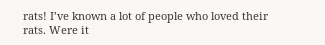rats! I’ve known a lot of people who loved their rats. Were it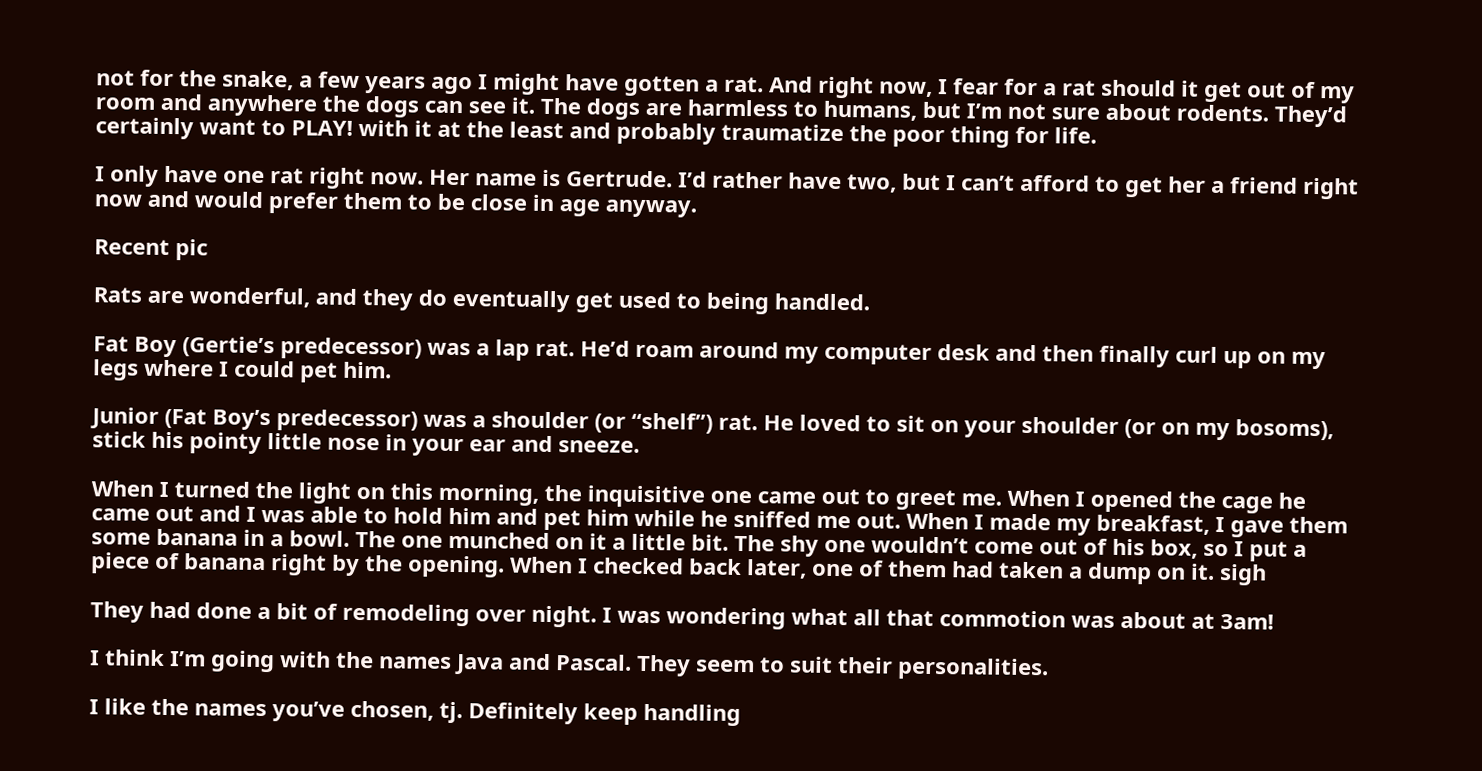not for the snake, a few years ago I might have gotten a rat. And right now, I fear for a rat should it get out of my room and anywhere the dogs can see it. The dogs are harmless to humans, but I’m not sure about rodents. They’d certainly want to PLAY! with it at the least and probably traumatize the poor thing for life.

I only have one rat right now. Her name is Gertrude. I’d rather have two, but I can’t afford to get her a friend right now and would prefer them to be close in age anyway.

Recent pic

Rats are wonderful, and they do eventually get used to being handled.

Fat Boy (Gertie’s predecessor) was a lap rat. He’d roam around my computer desk and then finally curl up on my legs where I could pet him.

Junior (Fat Boy’s predecessor) was a shoulder (or “shelf”) rat. He loved to sit on your shoulder (or on my bosoms), stick his pointy little nose in your ear and sneeze.

When I turned the light on this morning, the inquisitive one came out to greet me. When I opened the cage he came out and I was able to hold him and pet him while he sniffed me out. When I made my breakfast, I gave them some banana in a bowl. The one munched on it a little bit. The shy one wouldn’t come out of his box, so I put a piece of banana right by the opening. When I checked back later, one of them had taken a dump on it. sigh

They had done a bit of remodeling over night. I was wondering what all that commotion was about at 3am!

I think I’m going with the names Java and Pascal. They seem to suit their personalities.

I like the names you’ve chosen, tj. Definitely keep handling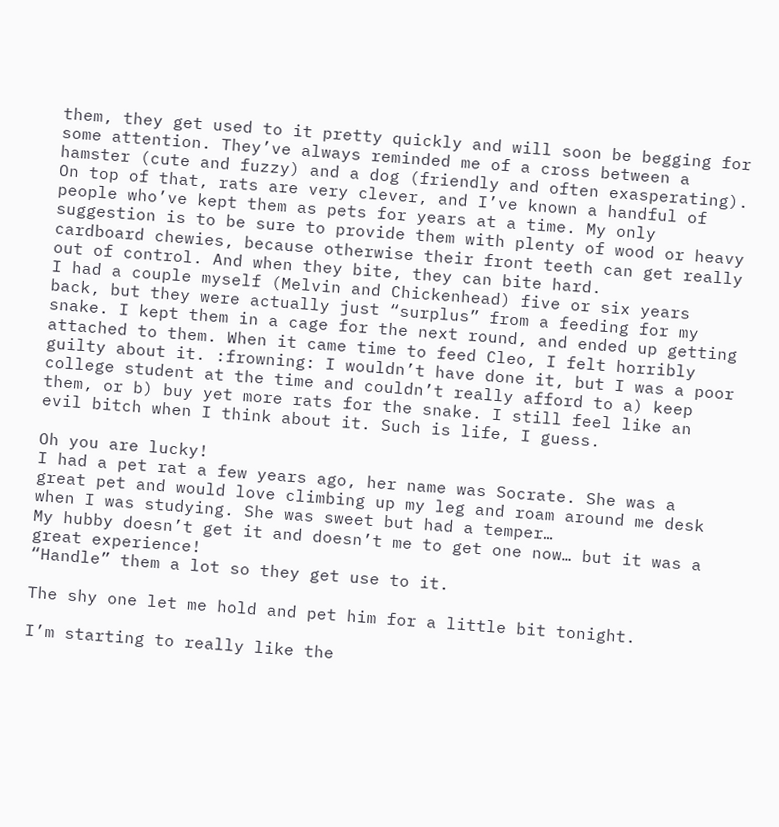them, they get used to it pretty quickly and will soon be begging for some attention. They’ve always reminded me of a cross between a hamster (cute and fuzzy) and a dog (friendly and often exasperating).
On top of that, rats are very clever, and I’ve known a handful of people who’ve kept them as pets for years at a time. My only suggestion is to be sure to provide them with plenty of wood or heavy cardboard chewies, because otherwise their front teeth can get really out of control. And when they bite, they can bite hard.
I had a couple myself (Melvin and Chickenhead) five or six years back, but they were actually just “surplus” from a feeding for my snake. I kept them in a cage for the next round, and ended up getting attached to them. When it came time to feed Cleo, I felt horribly guilty about it. :frowning: I wouldn’t have done it, but I was a poor college student at the time and couldn’t really afford to a) keep them, or b) buy yet more rats for the snake. I still feel like an evil bitch when I think about it. Such is life, I guess.

Oh you are lucky!
I had a pet rat a few years ago, her name was Socrate. She was a great pet and would love climbing up my leg and roam around me desk when I was studying. She was sweet but had a temper…
My hubby doesn’t get it and doesn’t me to get one now… but it was a great experience!
“Handle” them a lot so they get use to it.

The shy one let me hold and pet him for a little bit tonight.

I’m starting to really like the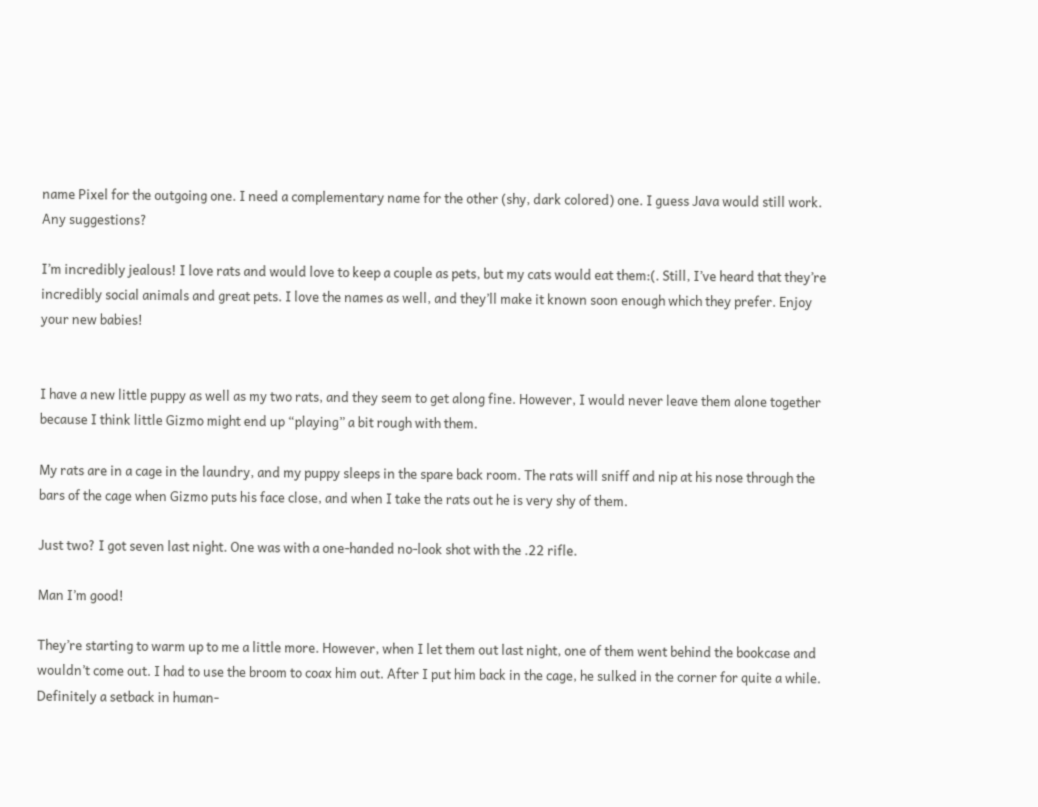name Pixel for the outgoing one. I need a complementary name for the other (shy, dark colored) one. I guess Java would still work. Any suggestions?

I’m incredibly jealous! I love rats and would love to keep a couple as pets, but my cats would eat them:(. Still, I’ve heard that they’re incredibly social animals and great pets. I love the names as well, and they’ll make it known soon enough which they prefer. Enjoy your new babies!


I have a new little puppy as well as my two rats, and they seem to get along fine. However, I would never leave them alone together because I think little Gizmo might end up “playing” a bit rough with them.

My rats are in a cage in the laundry, and my puppy sleeps in the spare back room. The rats will sniff and nip at his nose through the bars of the cage when Gizmo puts his face close, and when I take the rats out he is very shy of them.

Just two? I got seven last night. One was with a one-handed no-look shot with the .22 rifle.

Man I’m good!

They’re starting to warm up to me a little more. However, when I let them out last night, one of them went behind the bookcase and wouldn’t come out. I had to use the broom to coax him out. After I put him back in the cage, he sulked in the corner for quite a while. Definitely a setback in human-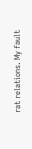rat relations. My fault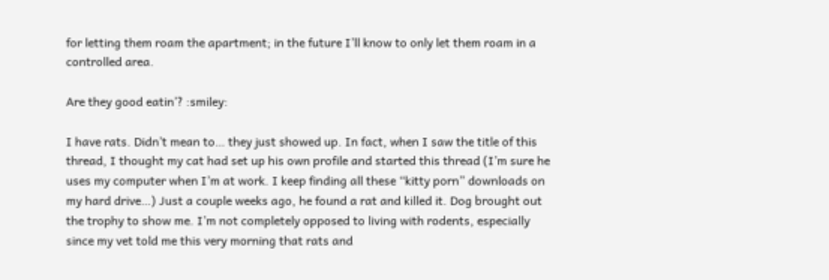for letting them roam the apartment; in the future I’ll know to only let them roam in a controlled area.

Are they good eatin’? :smiley:

I have rats. Didn’t mean to… they just showed up. In fact, when I saw the title of this thread, I thought my cat had set up his own profile and started this thread (I’m sure he uses my computer when I’m at work. I keep finding all these “kitty porn” downloads on my hard drive…) Just a couple weeks ago, he found a rat and killed it. Dog brought out the trophy to show me. I’m not completely opposed to living with rodents, especially since my vet told me this very morning that rats and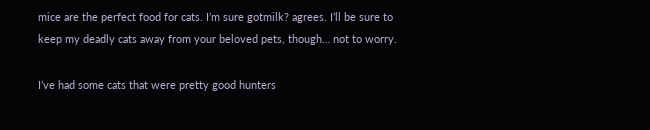mice are the perfect food for cats. I’m sure gotmilk? agrees. I’ll be sure to keep my deadly cats away from your beloved pets, though… not to worry.

I’ve had some cats that were pretty good hunters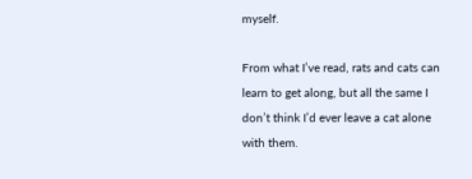myself.

From what I’ve read, rats and cats can learn to get along, but all the same I don’t think I’d ever leave a cat alone with them.